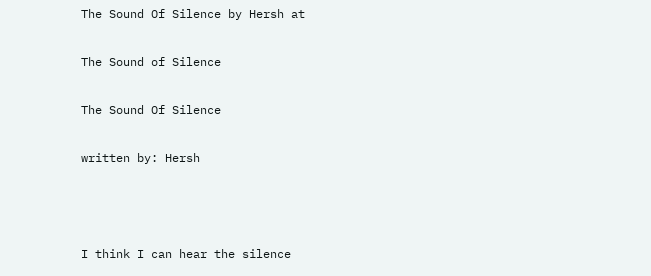The Sound Of Silence by Hersh at

The Sound of Silence

The Sound Of Silence

written by: Hersh



I think I can hear the silence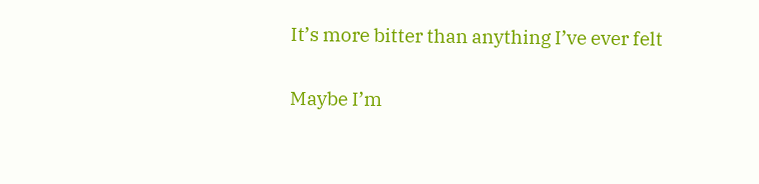It’s more bitter than anything I’ve ever felt

Maybe I’m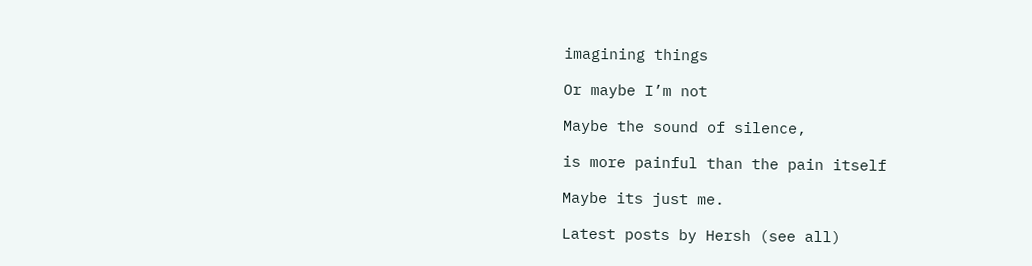imagining things

Or maybe I’m not

Maybe the sound of silence,

is more painful than the pain itself

Maybe its just me.

Latest posts by Hersh (see all)